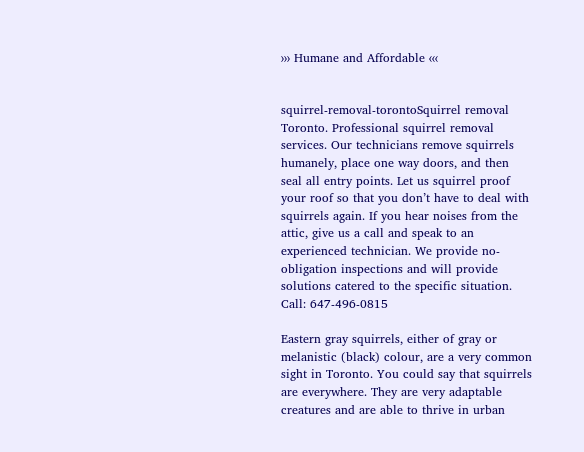››› Humane and Affordable ‹‹‹


squirrel-removal-torontoSquirrel removal Toronto. Professional squirrel removal services. Our technicians remove squirrels humanely, place one way doors, and then seal all entry points. Let us squirrel proof your roof so that you don’t have to deal with squirrels again. If you hear noises from the attic, give us a call and speak to an experienced technician. We provide no-obligation inspections and will provide solutions catered to the specific situation. Call: 647-496-0815

Eastern gray squirrels, either of gray or melanistic (black) colour, are a very common sight in Toronto. You could say that squirrels are everywhere. They are very adaptable creatures and are able to thrive in urban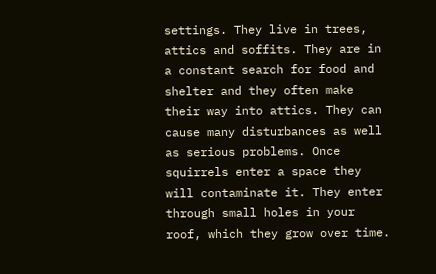settings. They live in trees, attics and soffits. They are in a constant search for food and shelter and they often make their way into attics. They can cause many disturbances as well as serious problems. Once squirrels enter a space they will contaminate it. They enter through small holes in your roof, which they grow over time.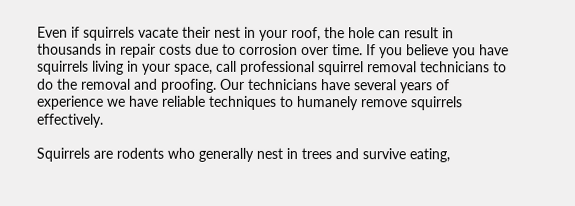Even if squirrels vacate their nest in your roof, the hole can result in thousands in repair costs due to corrosion over time. If you believe you have squirrels living in your space, call professional squirrel removal technicians to do the removal and proofing. Our technicians have several years of experience we have reliable techniques to humanely remove squirrels effectively.

Squirrels are rodents who generally nest in trees and survive eating,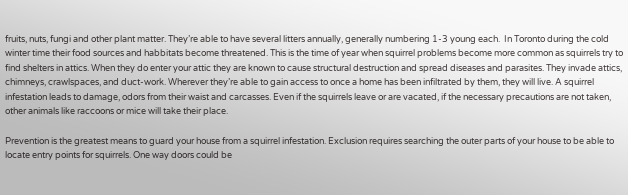fruits, nuts, fungi and other plant matter. They’re able to have several litters annually, generally numbering 1-3 young each.  In Toronto during the cold winter time their food sources and habbitats become threatened. This is the time of year when squirrel problems become more common as squirrels try to find shelters in attics. When they do enter your attic they are known to cause structural destruction and spread diseases and parasites. They invade attics, chimneys, crawlspaces, and duct-work. Wherever they’re able to gain access to once a home has been infiltrated by them, they will live. A squirrel infestation leads to damage, odors from their waist and carcasses. Even if the squirrels leave or are vacated, if the necessary precautions are not taken, other animals like raccoons or mice will take their place.

Prevention is the greatest means to guard your house from a squirrel infestation. Exclusion requires searching the outer parts of your house to be able to locate entry points for squirrels. One way doors could be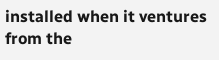installed when it ventures from the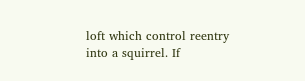loft which control reentry into a squirrel. If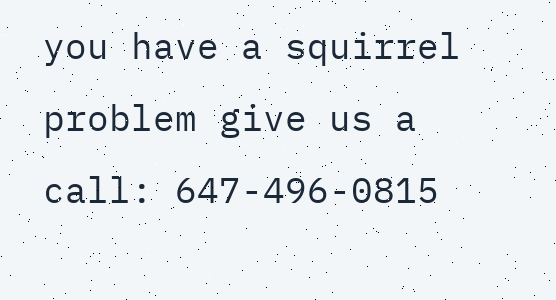you have a squirrel problem give us a call: 647-496-0815